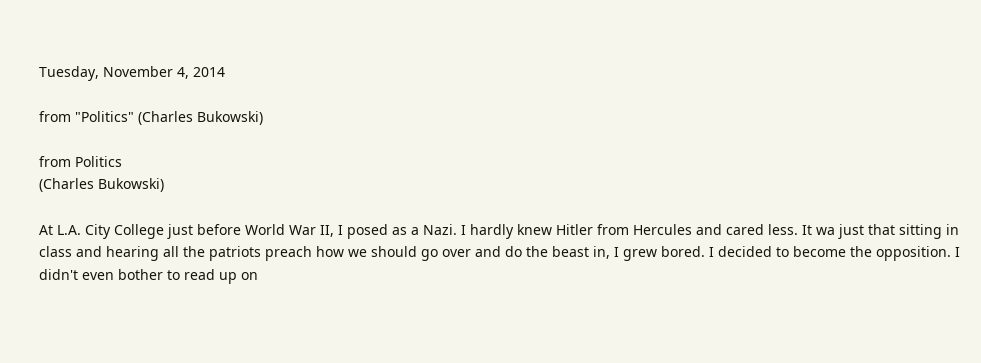Tuesday, November 4, 2014

from "Politics" (Charles Bukowski)

from Politics
(Charles Bukowski)

At L.A. City College just before World War II, I posed as a Nazi. I hardly knew Hitler from Hercules and cared less. It wa just that sitting in class and hearing all the patriots preach how we should go over and do the beast in, I grew bored. I decided to become the opposition. I didn't even bother to read up on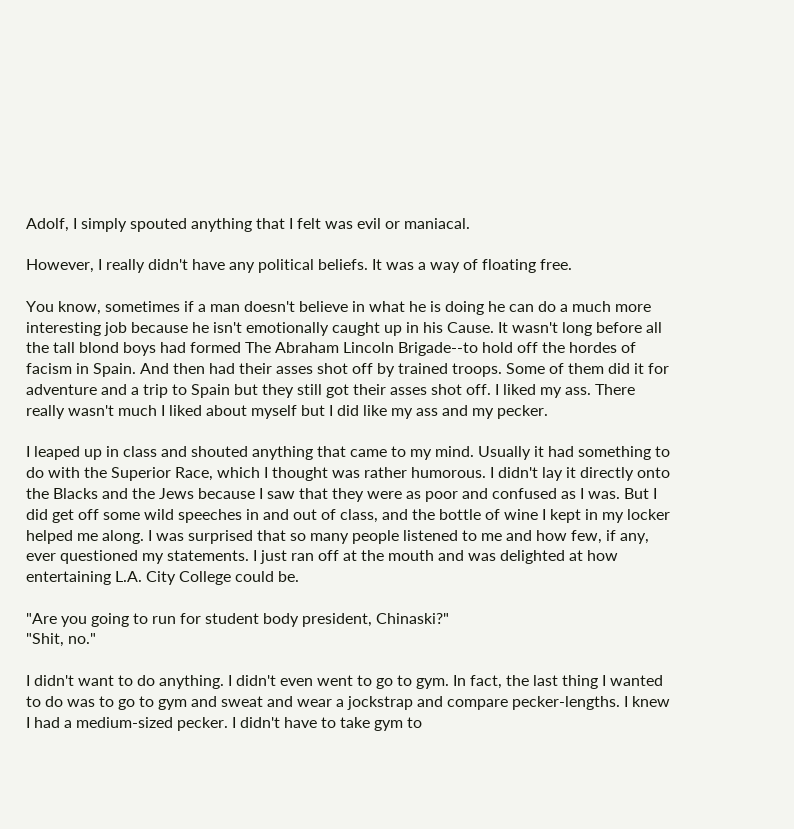Adolf, I simply spouted anything that I felt was evil or maniacal.

However, I really didn't have any political beliefs. It was a way of floating free.

You know, sometimes if a man doesn't believe in what he is doing he can do a much more interesting job because he isn't emotionally caught up in his Cause. It wasn't long before all the tall blond boys had formed The Abraham Lincoln Brigade--to hold off the hordes of facism in Spain. And then had their asses shot off by trained troops. Some of them did it for adventure and a trip to Spain but they still got their asses shot off. I liked my ass. There really wasn't much I liked about myself but I did like my ass and my pecker.

I leaped up in class and shouted anything that came to my mind. Usually it had something to do with the Superior Race, which I thought was rather humorous. I didn't lay it directly onto the Blacks and the Jews because I saw that they were as poor and confused as I was. But I did get off some wild speeches in and out of class, and the bottle of wine I kept in my locker helped me along. I was surprised that so many people listened to me and how few, if any, ever questioned my statements. I just ran off at the mouth and was delighted at how entertaining L.A. City College could be.

"Are you going to run for student body president, Chinaski?"
"Shit, no."

I didn't want to do anything. I didn't even went to go to gym. In fact, the last thing I wanted to do was to go to gym and sweat and wear a jockstrap and compare pecker-lengths. I knew I had a medium-sized pecker. I didn't have to take gym to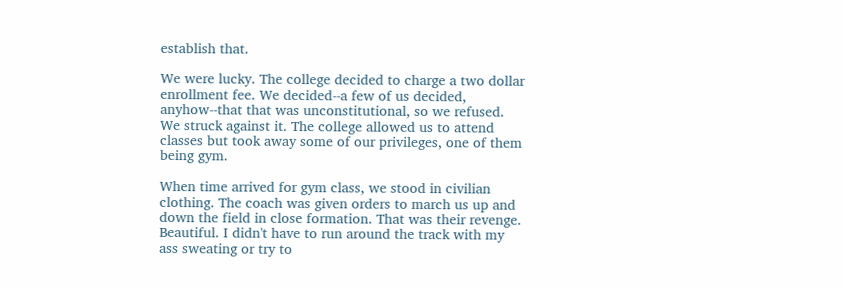establish that.

We were lucky. The college decided to charge a two dollar enrollment fee. We decided--a few of us decided, anyhow--that that was unconstitutional, so we refused. We struck against it. The college allowed us to attend classes but took away some of our privileges, one of them being gym.

When time arrived for gym class, we stood in civilian clothing. The coach was given orders to march us up and down the field in close formation. That was their revenge. Beautiful. I didn't have to run around the track with my ass sweating or try to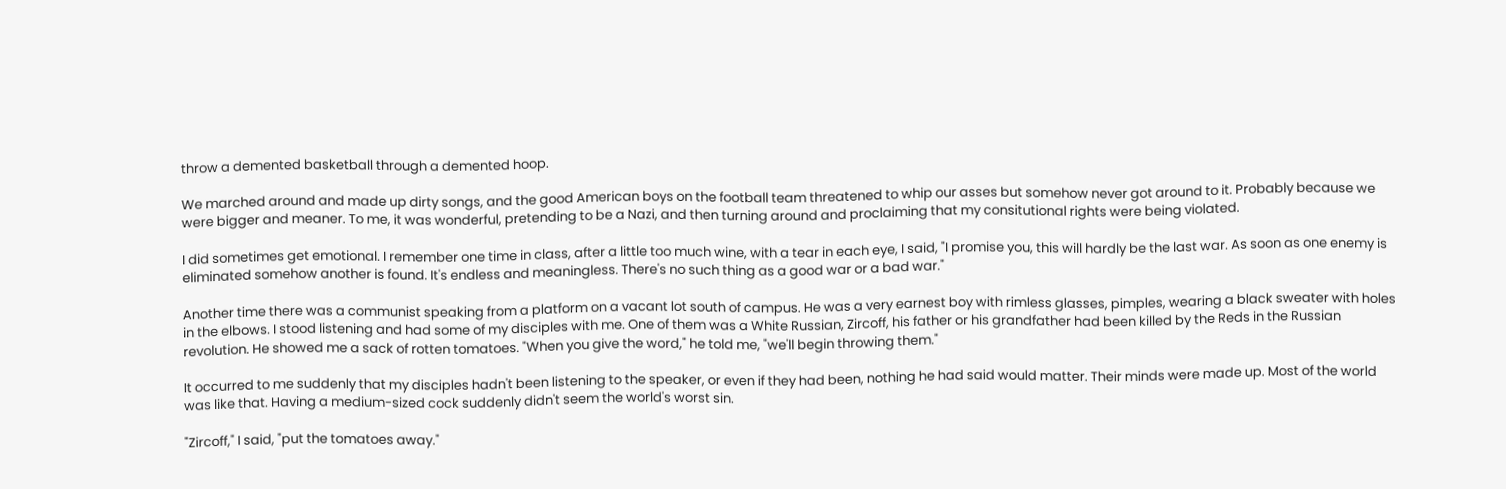throw a demented basketball through a demented hoop.

We marched around and made up dirty songs, and the good American boys on the football team threatened to whip our asses but somehow never got around to it. Probably because we were bigger and meaner. To me, it was wonderful, pretending to be a Nazi, and then turning around and proclaiming that my consitutional rights were being violated.

I did sometimes get emotional. I remember one time in class, after a little too much wine, with a tear in each eye, I said, "I promise you, this will hardly be the last war. As soon as one enemy is eliminated somehow another is found. It's endless and meaningless. There's no such thing as a good war or a bad war."

Another time there was a communist speaking from a platform on a vacant lot south of campus. He was a very earnest boy with rimless glasses, pimples, wearing a black sweater with holes in the elbows. I stood listening and had some of my disciples with me. One of them was a White Russian, Zircoff, his father or his grandfather had been killed by the Reds in the Russian revolution. He showed me a sack of rotten tomatoes. "When you give the word," he told me, "we'll begin throwing them."

It occurred to me suddenly that my disciples hadn't been listening to the speaker, or even if they had been, nothing he had said would matter. Their minds were made up. Most of the world was like that. Having a medium-sized cock suddenly didn't seem the world's worst sin.

"Zircoff," I said, "put the tomatoes away."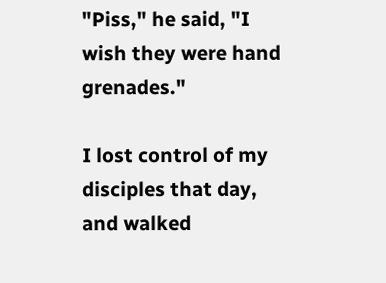"Piss," he said, "I wish they were hand grenades."

I lost control of my disciples that day, and walked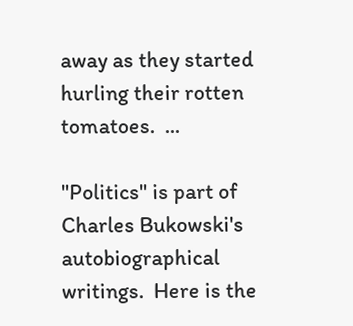away as they started hurling their rotten tomatoes.  ...

"Politics" is part of Charles Bukowski's autobiographical writings.  Here is the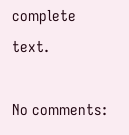complete text.

No comments: